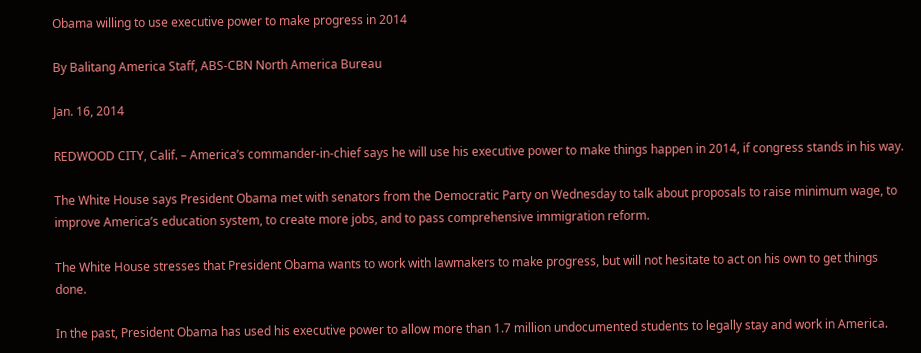Obama willing to use executive power to make progress in 2014

By Balitang America Staff, ABS-CBN North America Bureau

Jan. 16, 2014

REDWOOD CITY, Calif. – America’s commander-in-chief says he will use his executive power to make things happen in 2014, if congress stands in his way.

The White House says President Obama met with senators from the Democratic Party on Wednesday to talk about proposals to raise minimum wage, to improve America’s education system, to create more jobs, and to pass comprehensive immigration reform.

The White House stresses that President Obama wants to work with lawmakers to make progress, but will not hesitate to act on his own to get things done.

In the past, President Obama has used his executive power to allow more than 1.7 million undocumented students to legally stay and work in America.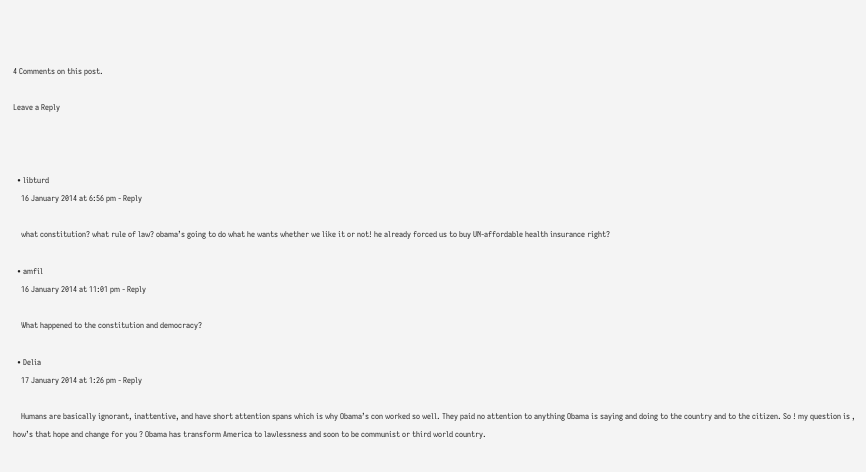4 Comments on this post.

Leave a Reply



  • libturd
    16 January 2014 at 6:56 pm - Reply

    what constitution? what rule of law? obama’s going to do what he wants whether we like it or not! he already forced us to buy UN-affordable health insurance right?

  • amfil
    16 January 2014 at 11:01 pm - Reply

    What happened to the constitution and democracy?

  • Delia
    17 January 2014 at 1:26 pm - Reply

    Humans are basically ignorant, inattentive, and have short attention spans which is why Obama’s con worked so well. They paid no attention to anything Obama is saying and doing to the country and to the citizen. So ! my question is , how’s that hope and change for you ? Obama has transform America to lawlessness and soon to be communist or third world country.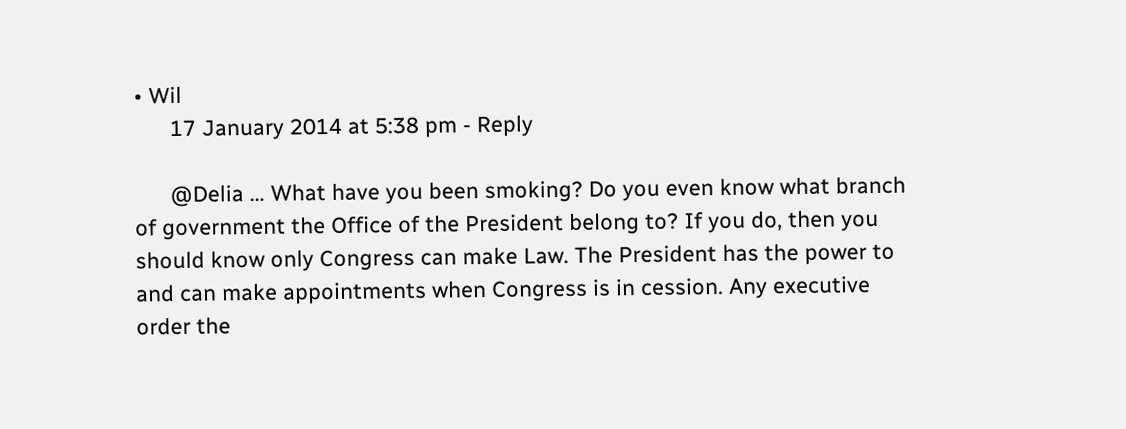• Wil
      17 January 2014 at 5:38 pm - Reply

      @Delia … What have you been smoking? Do you even know what branch of government the Office of the President belong to? If you do, then you should know only Congress can make Law. The President has the power to and can make appointments when Congress is in cession. Any executive order the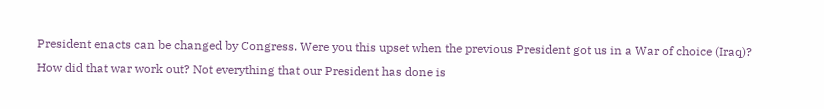President enacts can be changed by Congress. Were you this upset when the previous President got us in a War of choice (Iraq)? How did that war work out? Not everything that our President has done is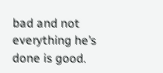bad and not everything he’s done is good.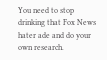You need to stop drinking that Fox News hater ade and do your own research.